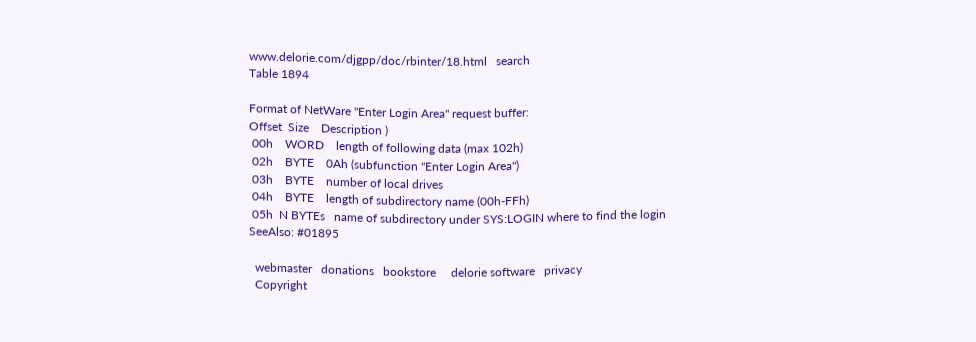www.delorie.com/djgpp/doc/rbinter/18.html   search
Table 1894

Format of NetWare "Enter Login Area" request buffer:
Offset  Size    Description )
 00h    WORD    length of following data (max 102h)
 02h    BYTE    0Ah (subfunction "Enter Login Area")
 03h    BYTE    number of local drives
 04h    BYTE    length of subdirectory name (00h-FFh)
 05h  N BYTEs   name of subdirectory under SYS:LOGIN where to find the login
SeeAlso: #01895

  webmaster   donations   bookstore     delorie software   privacy
  Copyright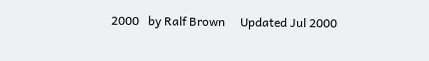2000   by Ralf Brown     Updated Jul 2000